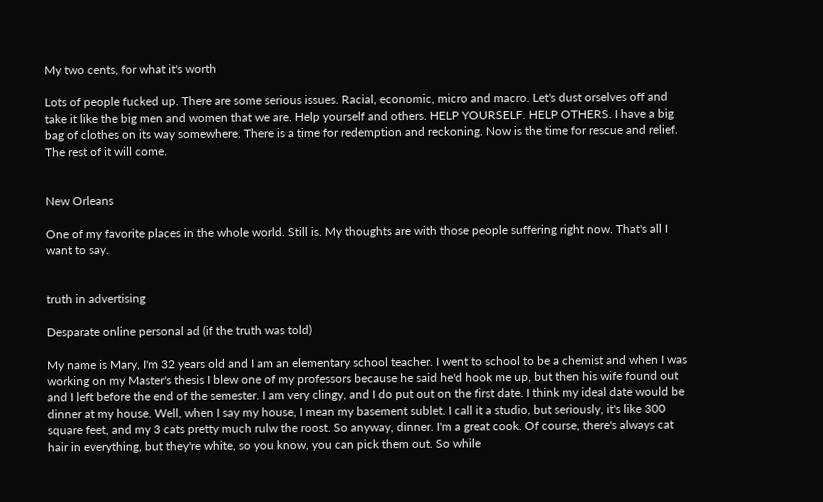My two cents, for what it's worth

Lots of people fucked up. There are some serious issues. Racial, economic, micro and macro. Let's dust orselves off and take it like the big men and women that we are. Help yourself and others. HELP YOURSELF. HELP OTHERS. I have a big bag of clothes on its way somewhere. There is a time for redemption and reckoning. Now is the time for rescue and relief. The rest of it will come.


New Orleans

One of my favorite places in the whole world. Still is. My thoughts are with those people suffering right now. That's all I want to say.


truth in advertising

Desparate online personal ad (if the truth was told)

My name is Mary, I'm 32 years old and I am an elementary school teacher. I went to school to be a chemist and when I was working on my Master's thesis I blew one of my professors because he said he'd hook me up, but then his wife found out and I left before the end of the semester. I am very clingy, and I do put out on the first date. I think my ideal date would be dinner at my house. Well, when I say my house, I mean my basement sublet. I call it a studio, but seriously, it's like 300 square feet, and my 3 cats pretty much rulw the roost. So anyway, dinner. I'm a great cook. Of course, there's always cat hair in everything, but they're white, so you know, you can pick them out. So while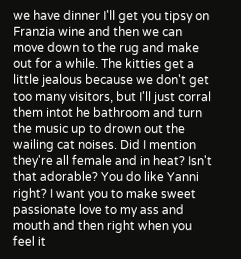we have dinner I'll get you tipsy on Franzia wine and then we can move down to the rug and make out for a while. The kitties get a little jealous because we don't get too many visitors, but I'll just corral them intot he bathroom and turn the music up to drown out the wailing cat noises. Did I mention they're all female and in heat? Isn't that adorable? You do like Yanni right? I want you to make sweet passionate love to my ass and mouth and then right when you feel it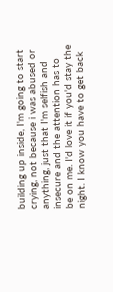building up inside, I'm going to start crying, not because i was abused or anything, just that I'm selfish and insecure and the attention has to be on me. I'd love it if you'd stay the night. I know you have to get back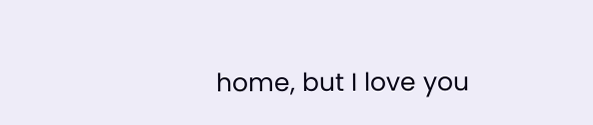home, but I love you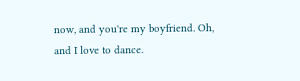now, and you're my boyfriend. Oh, and I love to dance.